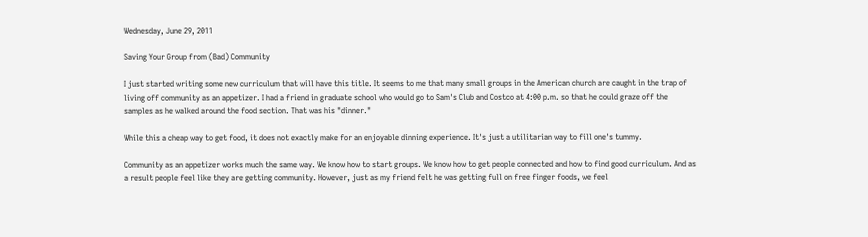Wednesday, June 29, 2011

Saving Your Group from (Bad) Community

I just started writing some new curriculum that will have this title. It seems to me that many small groups in the American church are caught in the trap of living off community as an appetizer. I had a friend in graduate school who would go to Sam's Club and Costco at 4:00 p.m. so that he could graze off the samples as he walked around the food section. That was his "dinner."

While this a cheap way to get food, it does not exactly make for an enjoyable dinning experience. It's just a utilitarian way to fill one's tummy.

Community as an appetizer works much the same way. We know how to start groups. We know how to get people connected and how to find good curriculum. And as a result people feel like they are getting community. However, just as my friend felt he was getting full on free finger foods, we feel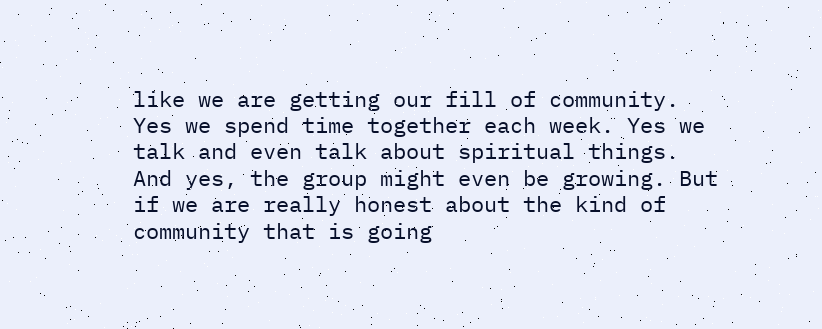like we are getting our fill of community. Yes we spend time together each week. Yes we talk and even talk about spiritual things. And yes, the group might even be growing. But if we are really honest about the kind of community that is going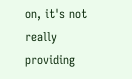on, it's not really providing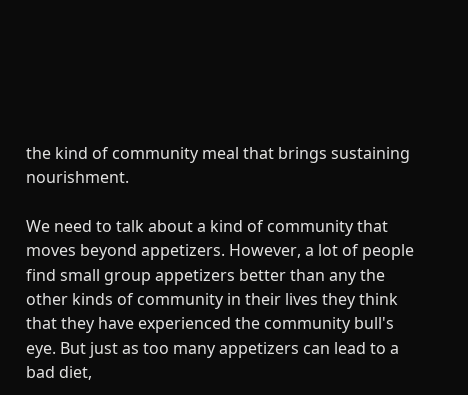the kind of community meal that brings sustaining nourishment.

We need to talk about a kind of community that moves beyond appetizers. However, a lot of people find small group appetizers better than any the other kinds of community in their lives they think that they have experienced the community bull's eye. But just as too many appetizers can lead to a bad diet,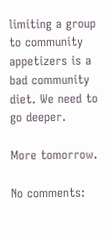limiting a group to community appetizers is a bad community diet. We need to go deeper.

More tomorrow.

No comments: